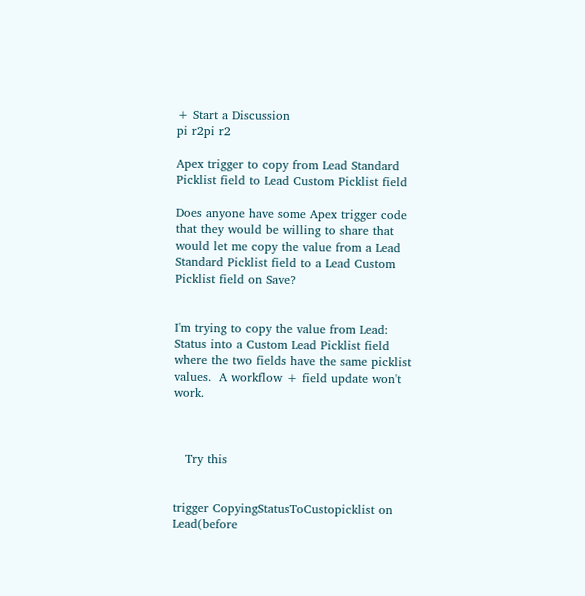+ Start a Discussion
pi r2pi r2

Apex trigger to copy from Lead Standard Picklist field to Lead Custom Picklist field

Does anyone have some Apex trigger code that they would be willing to share that would let me copy the value from a Lead Standard Picklist field to a Lead Custom Picklist field on Save?


I'm trying to copy the value from Lead: Status into a Custom Lead Picklist field where the two fields have the same picklist values.  A workflow + field update won't work.



   Try this


trigger CopyingStatusToCustopicklist on Lead(before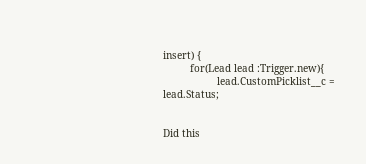insert) {
         for(Lead lead :Trigger.new){
                  lead.CustomPicklist__c = lead.Status;


Did this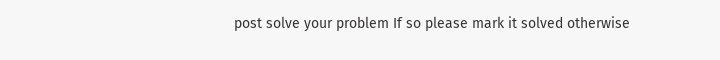post solve your problem If so please mark it solved otherwise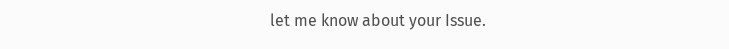let me know about your Issue.